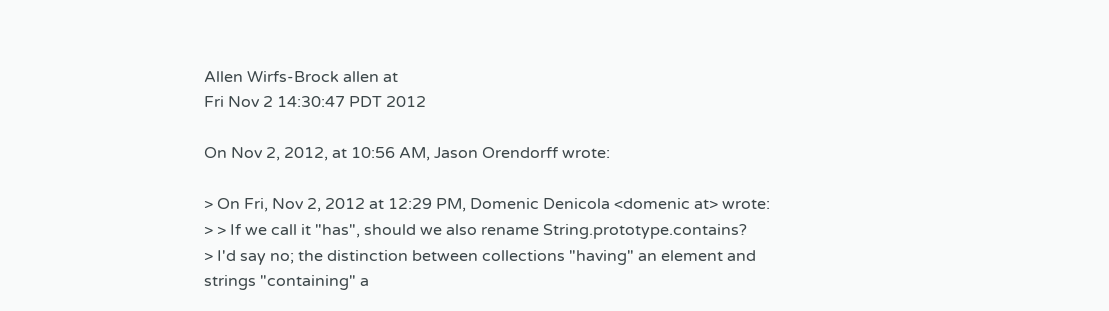Allen Wirfs-Brock allen at
Fri Nov 2 14:30:47 PDT 2012

On Nov 2, 2012, at 10:56 AM, Jason Orendorff wrote:

> On Fri, Nov 2, 2012 at 12:29 PM, Domenic Denicola <domenic at> wrote:
> > If we call it "has", should we also rename String.prototype.contains?
> I'd say no; the distinction between collections "having" an element and strings "containing" a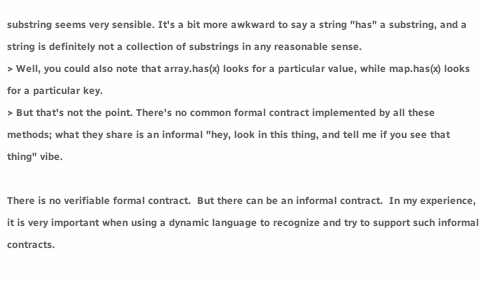substring seems very sensible. It's a bit more awkward to say a string "has" a substring, and a string is definitely not a collection of substrings in any reasonable sense.
> Well, you could also note that array.has(x) looks for a particular value, while map.has(x) looks for a particular key.
> But that's not the point. There's no common formal contract implemented by all these methods; what they share is an informal "hey, look in this thing, and tell me if you see that thing" vibe.

There is no verifiable formal contract.  But there can be an informal contract.  In my experience, it is very important when using a dynamic language to recognize and try to support such informal contracts.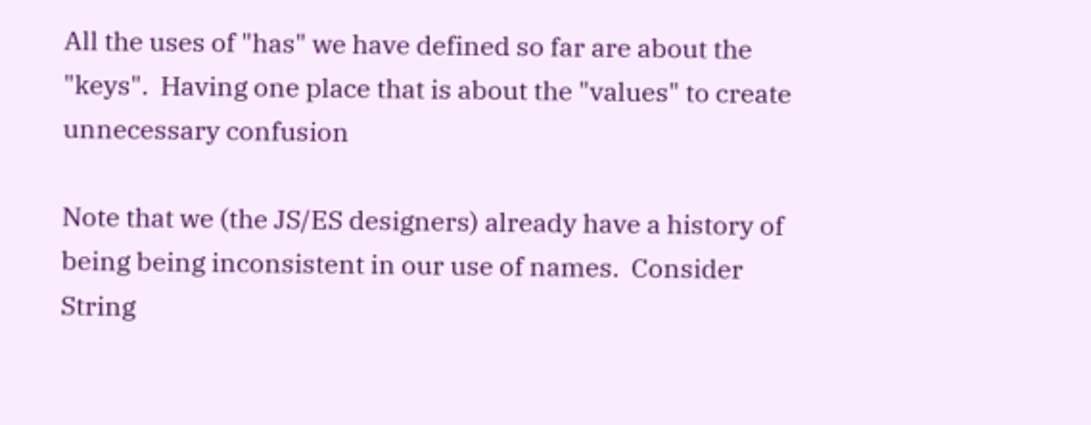All the uses of "has" we have defined so far are about the "keys".  Having one place that is about the "values" to create unnecessary confusion

Note that we (the JS/ES designers) already have a history of being being inconsistent in our use of names.  Consider String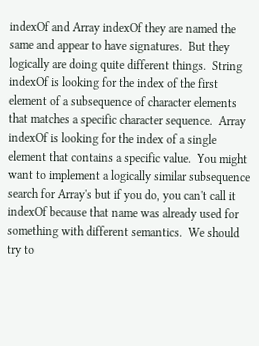indexOf and Array indexOf they are named the same and appear to have signatures.  But they logically are doing quite different things.  String indexOf is looking for the index of the first element of a subsequence of character elements that matches a specific character sequence.  Array indexOf is looking for the index of a single element that contains a specific value.  You might want to implement a logically similar subsequence search for Array's but if you do, you can't call it indexOf because that name was already used for something with different semantics.  We should try to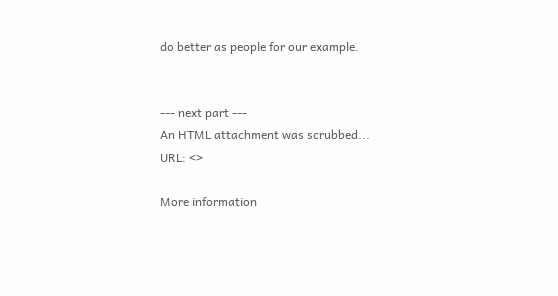do better as people for our example.


--- next part ---
An HTML attachment was scrubbed...
URL: <>

More information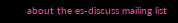about the es-discuss mailing list